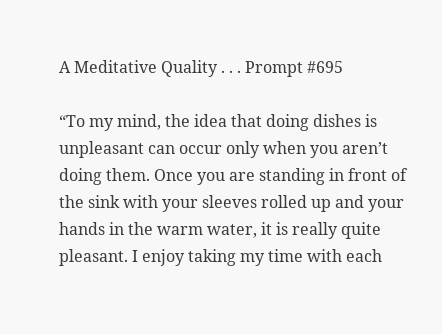A Meditative Quality . . . Prompt #695

“To my mind, the idea that doing dishes is unpleasant can occur only when you aren’t doing them. Once you are standing in front of the sink with your sleeves rolled up and your hands in the warm water, it is really quite pleasant. I enjoy taking my time with each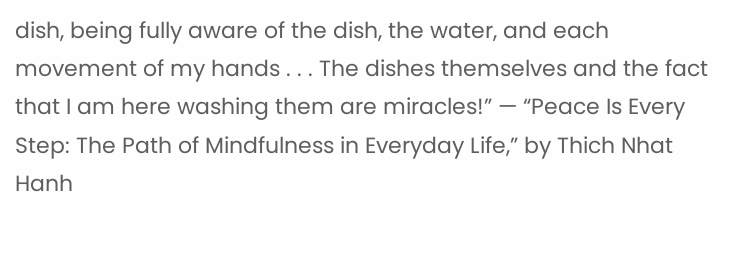dish, being fully aware of the dish, the water, and each movement of my hands . . . The dishes themselves and the fact that I am here washing them are miracles!” — “Peace Is Every Step: The Path of Mindfulness in Everyday Life,” by Thich Nhat Hanh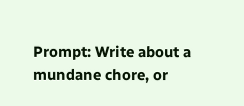Prompt: Write about a mundane chore, or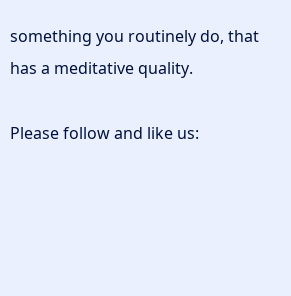something you routinely do, that has a meditative quality.

Please follow and like us: